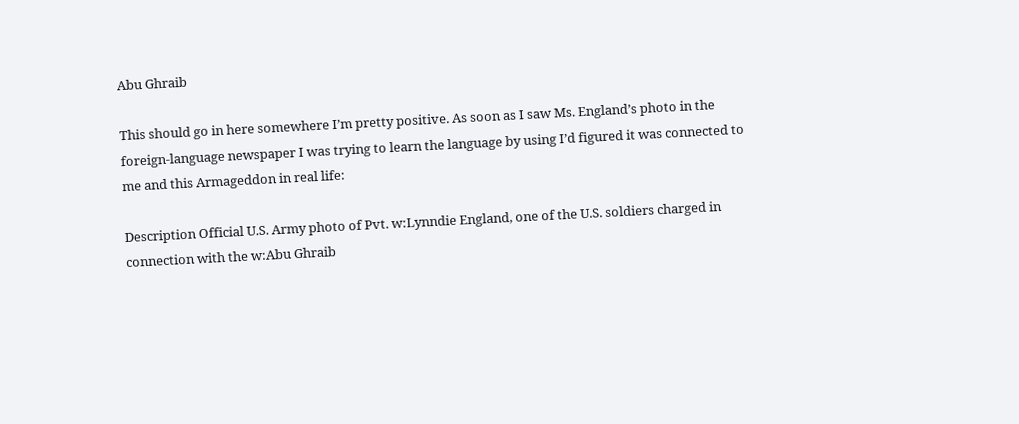Abu Ghraib

This should go in here somewhere I’m pretty positive. As soon as I saw Ms. England’s photo in the foreign-language newspaper I was trying to learn the language by using I’d figured it was connected to me and this Armageddon in real life:

Description Official U.S. Army photo of Pvt. w:Lynndie England, one of the U.S. soldiers charged in connection with the w:Abu Ghraib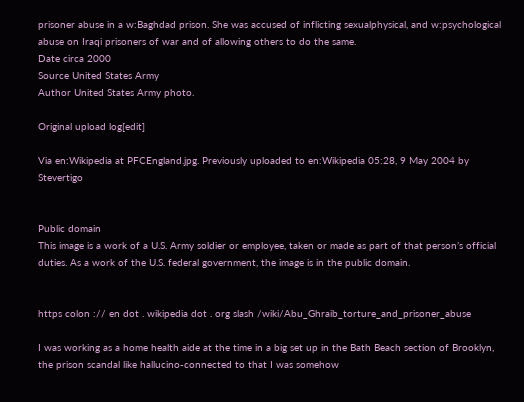prisoner abuse in a w:Baghdad prison. She was accused of inflicting sexualphysical, and w:psychological abuse on Iraqi prisoners of war and of allowing others to do the same.
Date circa 2000
Source United States Army
Author United States Army photo.

Original upload log[edit]

Via en:Wikipedia at PFCEngland.jpg. Previously uploaded to en:Wikipedia 05:28, 9 May 2004 by Stevertigo


Public domain
This image is a work of a U.S. Army soldier or employee, taken or made as part of that person’s official duties. As a work of the U.S. federal government, the image is in the public domain.


https colon :// en dot . wikipedia dot . org slash /wiki/Abu_Ghraib_torture_and_prisoner_abuse

I was working as a home health aide at the time in a big set up in the Bath Beach section of Brooklyn, the prison scandal like hallucino-connected to that I was somehow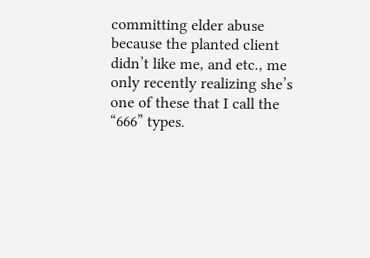committing elder abuse because the planted client didn’t like me, and etc., me only recently realizing she’s one of these that I call the “666” types.